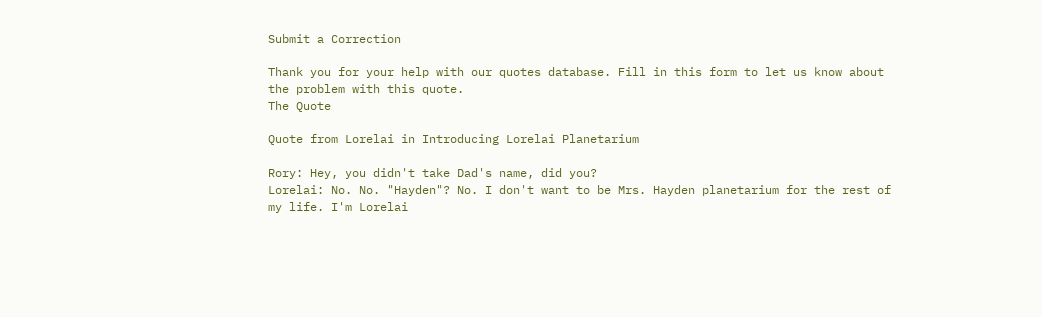Submit a Correction

Thank you for your help with our quotes database. Fill in this form to let us know about the problem with this quote.
The Quote

Quote from Lorelai in Introducing Lorelai Planetarium

Rory: Hey, you didn't take Dad's name, did you?
Lorelai: No. No. "Hayden"? No. I don't want to be Mrs. Hayden planetarium for the rest of my life. I'm Lorelai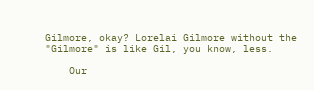Gilmore, okay? Lorelai Gilmore without the "Gilmore" is like Gil, you know, less.

    Our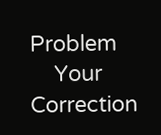Problem
    Your Correction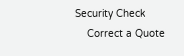Security Check
    Correct a Quote